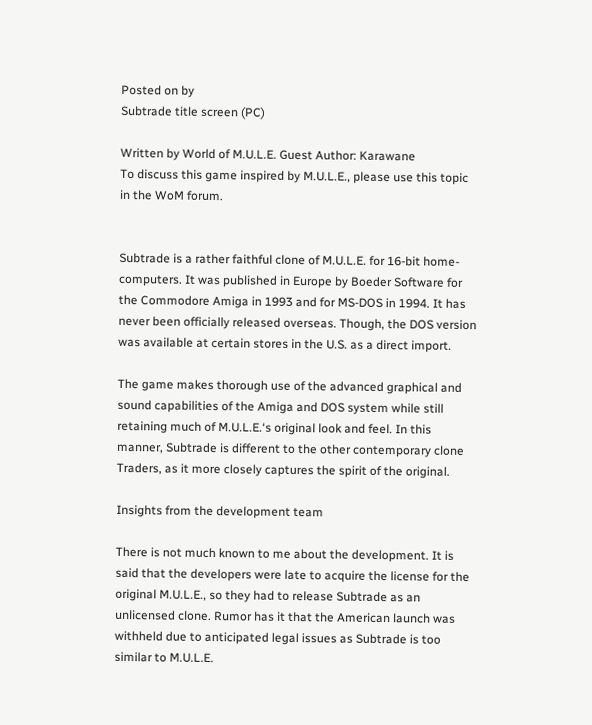Posted on by
Subtrade title screen (PC)

Written by World of M.U.L.E. Guest Author: Karawane
To discuss this game inspired by M.U.L.E., please use this topic in the WoM forum.


Subtrade is a rather faithful clone of M.U.L.E. for 16-bit home-computers. It was published in Europe by Boeder Software for the Commodore Amiga in 1993 and for MS-DOS in 1994. It has never been officially released overseas. Though, the DOS version was available at certain stores in the U.S. as a direct import.

The game makes thorough use of the advanced graphical and sound capabilities of the Amiga and DOS system while still retaining much of M.U.L.E.‘s original look and feel. In this manner, Subtrade is different to the other contemporary clone Traders, as it more closely captures the spirit of the original.

Insights from the development team

There is not much known to me about the development. It is said that the developers were late to acquire the license for the original M.U.L.E., so they had to release Subtrade as an unlicensed clone. Rumor has it that the American launch was withheld due to anticipated legal issues as Subtrade is too similar to M.U.L.E.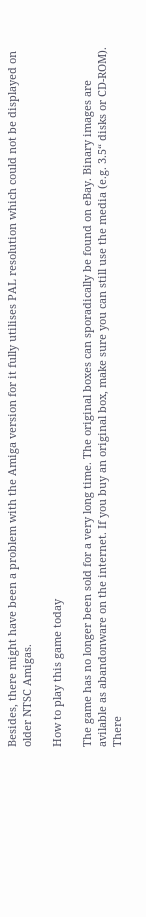Besides, there might have been a problem with the Amiga version for it fully utilises PAL resolution which could not be displayed on older NTSC Amigas.

How to play this game today

The game has no longer been sold for a very long time. The original boxes can sporadically be found on eBay. Binary images are avilable as abandonware on the internet. If you buy an original box, make sure you can still use the media (e.g. 3.5“ disks or CD-ROM). There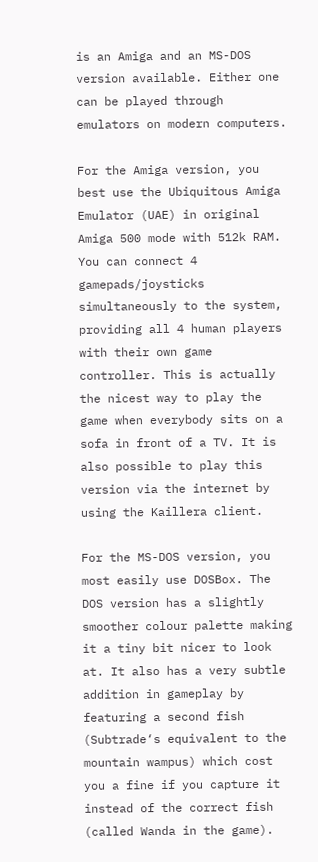is an Amiga and an MS-DOS version available. Either one can be played through emulators on modern computers.

For the Amiga version, you best use the Ubiquitous Amiga Emulator (UAE) in original Amiga 500 mode with 512k RAM. You can connect 4 gamepads/joysticks simultaneously to the system, providing all 4 human players with their own game controller. This is actually the nicest way to play the game when everybody sits on a sofa in front of a TV. It is also possible to play this version via the internet by using the Kaillera client.

For the MS-DOS version, you most easily use DOSBox. The DOS version has a slightly smoother colour palette making it a tiny bit nicer to look at. It also has a very subtle addition in gameplay by featuring a second fish (Subtrade‘s equivalent to the mountain wampus) which cost you a fine if you capture it instead of the correct fish (called Wanda in the game).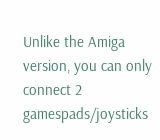Unlike the Amiga version, you can only connect 2 gamespads/joysticks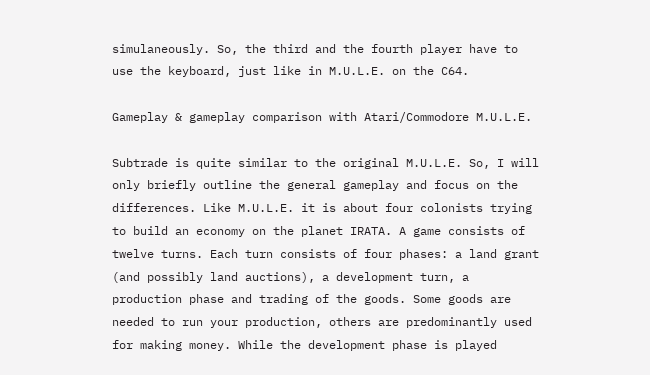simulaneously. So, the third and the fourth player have to use the keyboard, just like in M.U.L.E. on the C64.

Gameplay & gameplay comparison with Atari/Commodore M.U.L.E.

Subtrade is quite similar to the original M.U.L.E. So, I will only briefly outline the general gameplay and focus on the differences. Like M.U.L.E. it is about four colonists trying to build an economy on the planet IRATA. A game consists of twelve turns. Each turn consists of four phases: a land grant (and possibly land auctions), a development turn, a production phase and trading of the goods. Some goods are needed to run your production, others are predominantly used for making money. While the development phase is played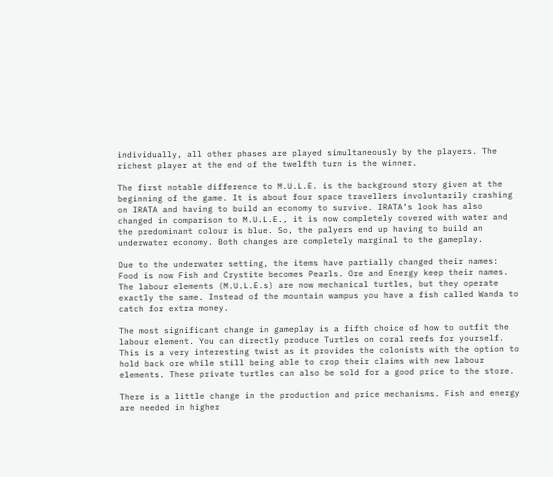individually, all other phases are played simultaneously by the players. The richest player at the end of the twelfth turn is the winner.

The first notable difference to M.U.L.E. is the background story given at the beginning of the game. It is about four space travellers involuntarily crashing on IRATA and having to build an economy to survive. IRATA‘s look has also changed in comparison to M.U.L.E., it is now completely covered with water and the predominant colour is blue. So, the palyers end up having to build an underwater economy. Both changes are completely marginal to the gameplay.

Due to the underwater setting, the items have partially changed their names: Food is now Fish and Crystite becomes Pearls. Ore and Energy keep their names. The labour elements (M.U.L.E.s) are now mechanical turtles, but they operate exactly the same. Instead of the mountain wampus you have a fish called Wanda to catch for extra money.

The most significant change in gameplay is a fifth choice of how to outfit the labour element. You can directly produce Turtles on coral reefs for yourself. This is a very interesting twist as it provides the colonists with the option to hold back ore while still being able to crop their claims with new labour elements. These private turtles can also be sold for a good price to the store.

There is a little change in the production and price mechanisms. Fish and energy are needed in higher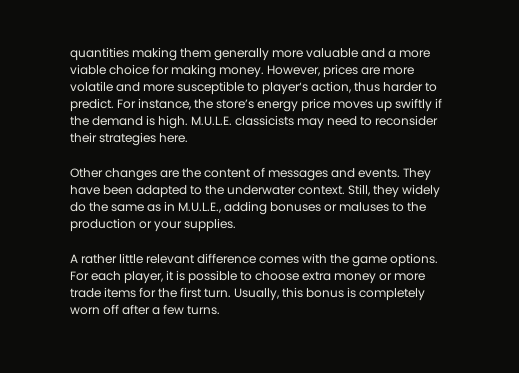quantities making them generally more valuable and a more viable choice for making money. However, prices are more volatile and more susceptible to player‘s action, thus harder to predict. For instance, the store’s energy price moves up swiftly if the demand is high. M.U.L.E. classicists may need to reconsider their strategies here.

Other changes are the content of messages and events. They have been adapted to the underwater context. Still, they widely do the same as in M.U.L.E., adding bonuses or maluses to the production or your supplies.

A rather little relevant difference comes with the game options. For each player, it is possible to choose extra money or more trade items for the first turn. Usually, this bonus is completely worn off after a few turns.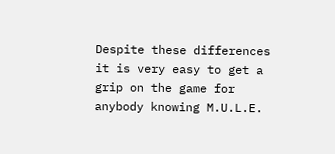Despite these differences it is very easy to get a grip on the game for anybody knowing M.U.L.E.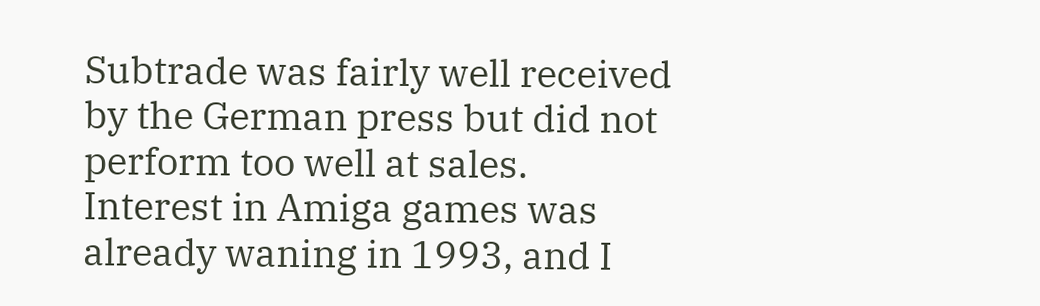Subtrade was fairly well received by the German press but did not perform too well at sales. Interest in Amiga games was already waning in 1993, and I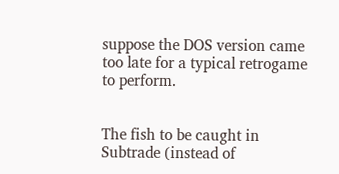suppose the DOS version came too late for a typical retrogame to perform.


The fish to be caught in Subtrade (instead of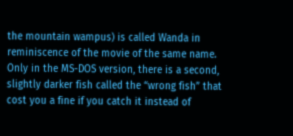the mountain wampus) is called Wanda in reminiscence of the movie of the same name. Only in the MS-DOS version, there is a second, slightly darker fish called the “wrong fish” that cost you a fine if you catch it instead of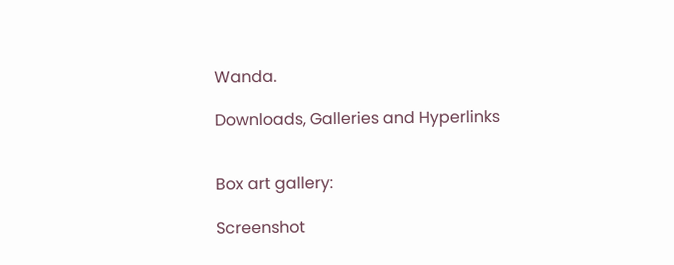Wanda.

Downloads, Galleries and Hyperlinks


Box art gallery:

Screenshot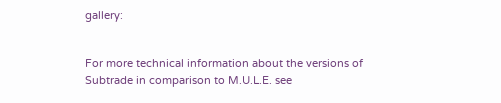gallery:


For more technical information about the versions of Subtrade in comparison to M.U.L.E. see